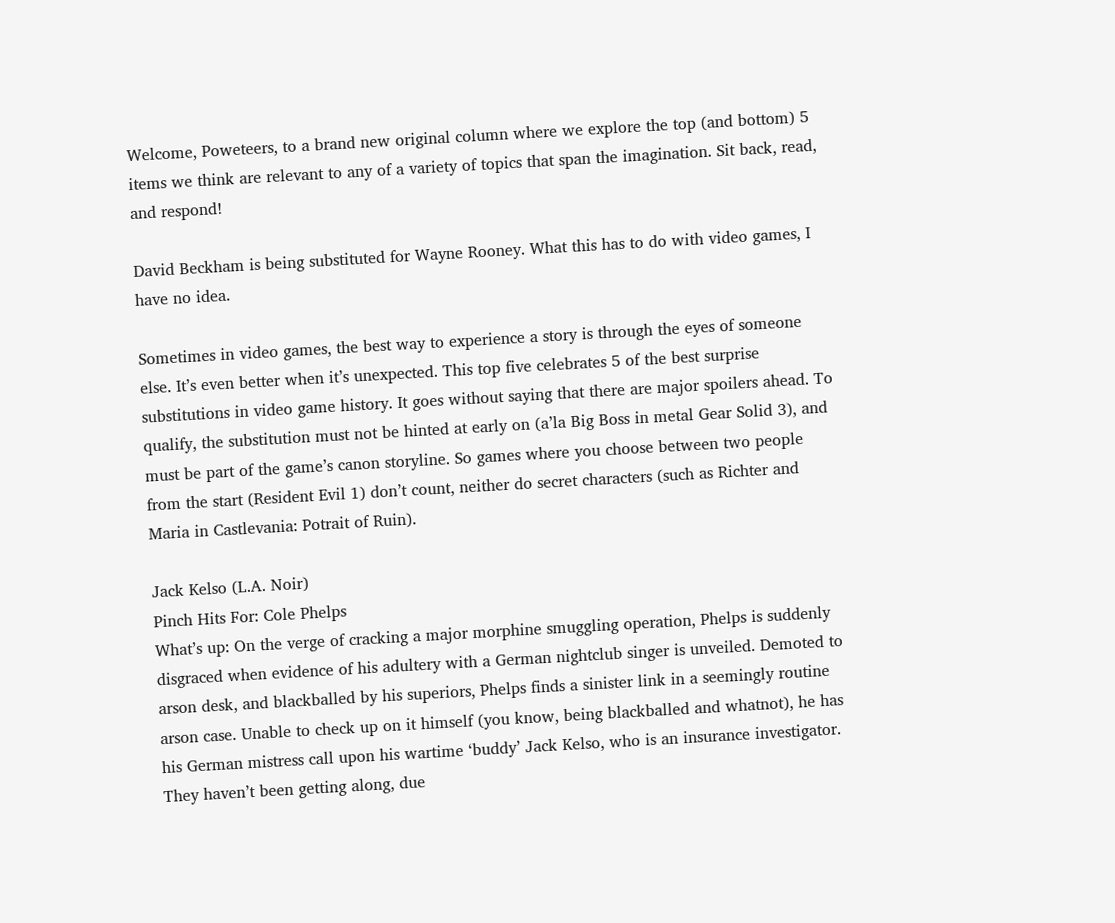Welcome, Poweteers, to a brand new original column where we explore the top (and bottom) 5 items we think are relevant to any of a variety of topics that span the imagination. Sit back, read, and respond!

David Beckham is being substituted for Wayne Rooney. What this has to do with video games, I have no idea.

Sometimes in video games, the best way to experience a story is through the eyes of someone else. It’s even better when it’s unexpected. This top five celebrates 5 of the best surprise substitutions in video game history. It goes without saying that there are major spoilers ahead. To qualify, the substitution must not be hinted at early on (a’la Big Boss in metal Gear Solid 3), and must be part of the game’s canon storyline. So games where you choose between two people from the start (Resident Evil 1) don’t count, neither do secret characters (such as Richter and Maria in Castlevania: Potrait of Ruin).

Jack Kelso (L.A. Noir)
Pinch Hits For: Cole Phelps
What’s up: On the verge of cracking a major morphine smuggling operation, Phelps is suddenly disgraced when evidence of his adultery with a German nightclub singer is unveiled. Demoted to arson desk, and blackballed by his superiors, Phelps finds a sinister link in a seemingly routine arson case. Unable to check up on it himself (you know, being blackballed and whatnot), he has his German mistress call upon his wartime ‘buddy’ Jack Kelso, who is an insurance investigator. They haven’t been getting along, due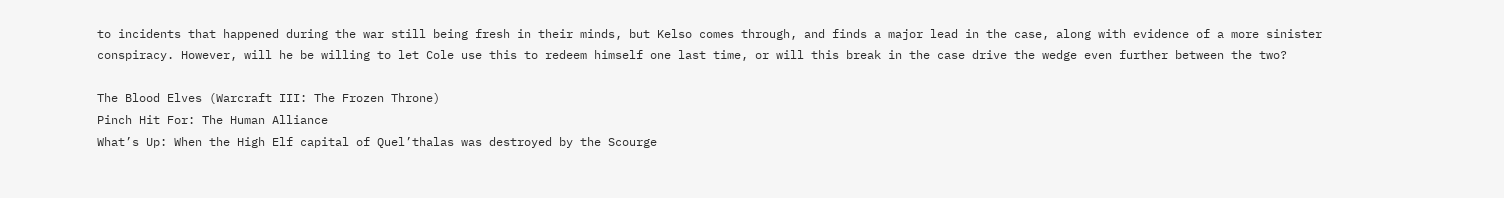to incidents that happened during the war still being fresh in their minds, but Kelso comes through, and finds a major lead in the case, along with evidence of a more sinister conspiracy. However, will he be willing to let Cole use this to redeem himself one last time, or will this break in the case drive the wedge even further between the two?

The Blood Elves (Warcraft III: The Frozen Throne)
Pinch Hit For: The Human Alliance
What’s Up: When the High Elf capital of Quel’thalas was destroyed by the Scourge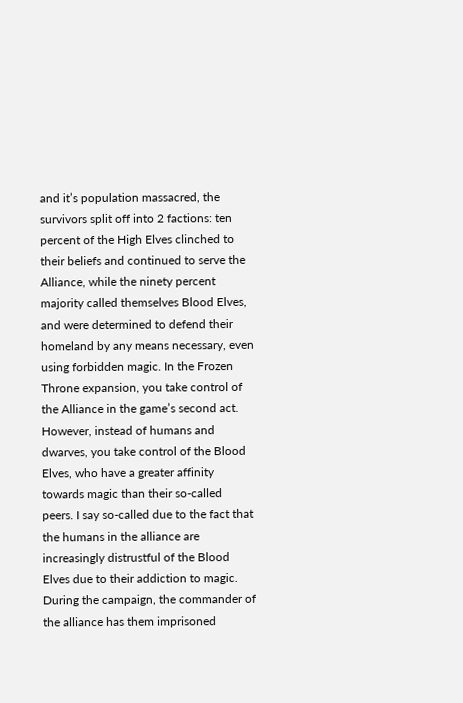and it’s population massacred, the survivors split off into 2 factions: ten percent of the High Elves clinched to their beliefs and continued to serve the Alliance, while the ninety percent majority called themselves Blood Elves, and were determined to defend their homeland by any means necessary, even using forbidden magic. In the Frozen Throne expansion, you take control of the Alliance in the game’s second act. However, instead of humans and dwarves, you take control of the Blood Elves, who have a greater affinity towards magic than their so-called peers. I say so-called due to the fact that the humans in the alliance are increasingly distrustful of the Blood Elves due to their addiction to magic. During the campaign, the commander of the alliance has them imprisoned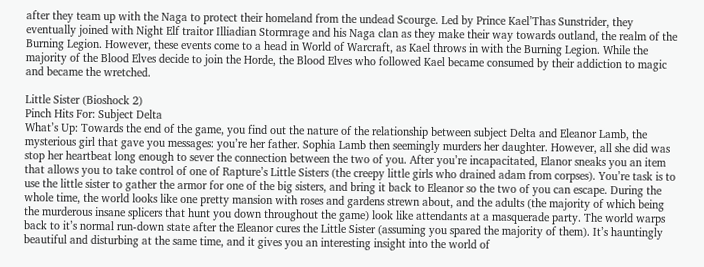after they team up with the Naga to protect their homeland from the undead Scourge. Led by Prince Kael’Thas Sunstrider, they eventually joined with Night Elf traitor Illiadian Stormrage and his Naga clan as they make their way towards outland, the realm of the Burning Legion. However, these events come to a head in World of Warcraft, as Kael throws in with the Burning Legion. While the majority of the Blood Elves decide to join the Horde, the Blood Elves who followed Kael became consumed by their addiction to magic and became the wretched.

Little Sister (Bioshock 2)
Pinch Hits For: Subject Delta
What’s Up: Towards the end of the game, you find out the nature of the relationship between subject Delta and Eleanor Lamb, the mysterious girl that gave you messages: you’re her father. Sophia Lamb then seemingly murders her daughter. However, all she did was stop her heartbeat long enough to sever the connection between the two of you. After you’re incapacitated, Elanor sneaks you an item that allows you to take control of one of Rapture’s Little Sisters (the creepy little girls who drained adam from corpses). You’re task is to use the little sister to gather the armor for one of the big sisters, and bring it back to Eleanor so the two of you can escape. During the whole time, the world looks like one pretty mansion with roses and gardens strewn about, and the adults (the majority of which being the murderous insane splicers that hunt you down throughout the game) look like attendants at a masquerade party. The world warps back to it’s normal run-down state after the Eleanor cures the Little Sister (assuming you spared the majority of them). It’s hauntingly beautiful and disturbing at the same time, and it gives you an interesting insight into the world of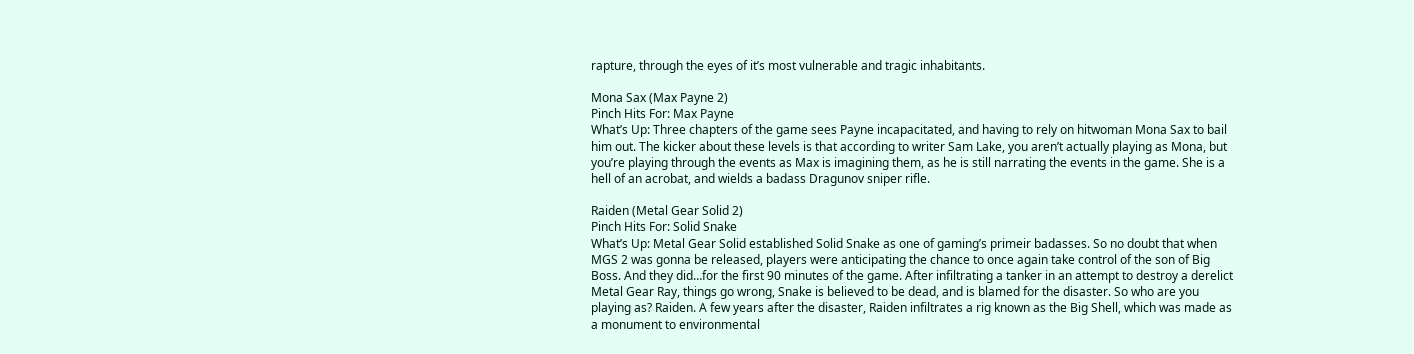rapture, through the eyes of it’s most vulnerable and tragic inhabitants.

Mona Sax (Max Payne 2)
Pinch Hits For: Max Payne
What’s Up: Three chapters of the game sees Payne incapacitated, and having to rely on hitwoman Mona Sax to bail him out. The kicker about these levels is that according to writer Sam Lake, you aren’t actually playing as Mona, but you’re playing through the events as Max is imagining them, as he is still narrating the events in the game. She is a hell of an acrobat, and wields a badass Dragunov sniper rifle.

Raiden (Metal Gear Solid 2)
Pinch Hits For: Solid Snake
What’s Up: Metal Gear Solid established Solid Snake as one of gaming’s primeir badasses. So no doubt that when MGS 2 was gonna be released, players were anticipating the chance to once again take control of the son of Big Boss. And they did…for the first 90 minutes of the game. After infiltrating a tanker in an attempt to destroy a derelict Metal Gear Ray, things go wrong, Snake is believed to be dead, and is blamed for the disaster. So who are you playing as? Raiden. A few years after the disaster, Raiden infiltrates a rig known as the Big Shell, which was made as a monument to environmental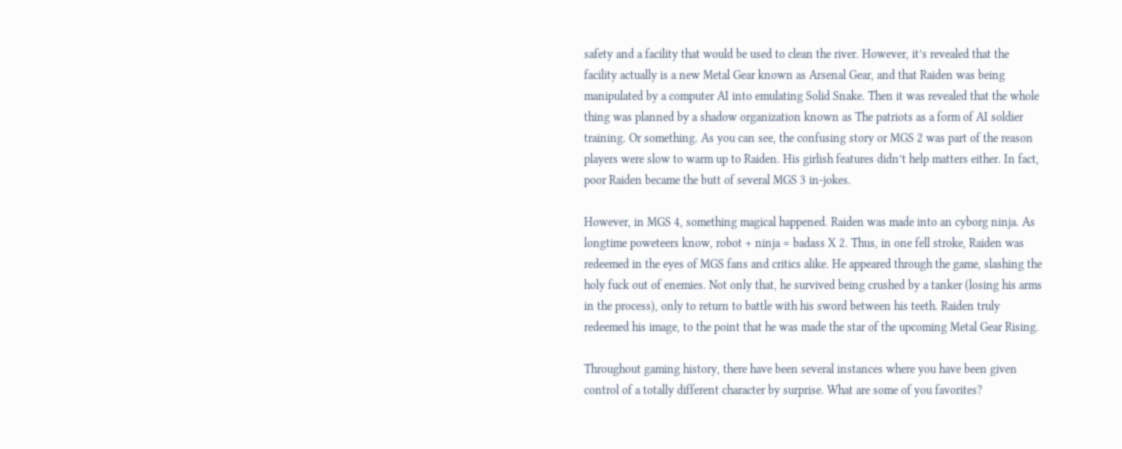safety and a facility that would be used to clean the river. However, it’s revealed that the facility actually is a new Metal Gear known as Arsenal Gear, and that Raiden was being manipulated by a computer AI into emulating Solid Snake. Then it was revealed that the whole thing was planned by a shadow organization known as The patriots as a form of AI soldier training. Or something. As you can see, the confusing story or MGS 2 was part of the reason players were slow to warm up to Raiden. His girlish features didn’t help matters either. In fact, poor Raiden became the butt of several MGS 3 in-jokes.

However, in MGS 4, something magical happened. Raiden was made into an cyborg ninja. As longtime poweteers know, robot + ninja = badass X 2. Thus, in one fell stroke, Raiden was redeemed in the eyes of MGS fans and critics alike. He appeared through the game, slashing the holy fuck out of enemies. Not only that, he survived being crushed by a tanker (losing his arms in the process), only to return to battle with his sword between his teeth. Raiden truly redeemed his image, to the point that he was made the star of the upcoming Metal Gear Rising.

Throughout gaming history, there have been several instances where you have been given control of a totally different character by surprise. What are some of you favorites?